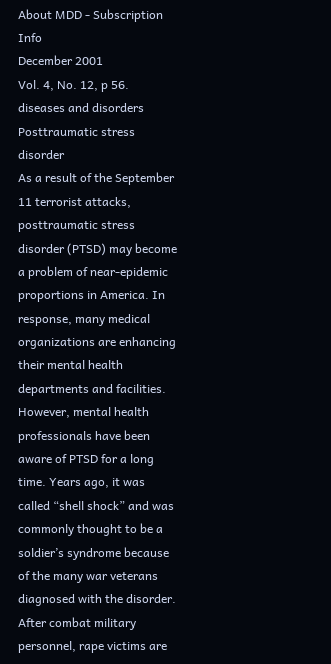About MDD - Subscription Info
December 2001
Vol. 4, No. 12, p 56.
diseases and disorders
Posttraumatic stress disorder
As a result of the September 11 terrorist attacks, posttraumatic stress disorder (PTSD) may become a problem of near-epidemic proportions in America. In response, many medical organizations are enhancing their mental health departments and facilities. However, mental health professionals have been aware of PTSD for a long time. Years ago, it was called “shell shock” and was commonly thought to be a soldier’s syndrome because of the many war veterans diagnosed with the disorder. After combat military personnel, rape victims are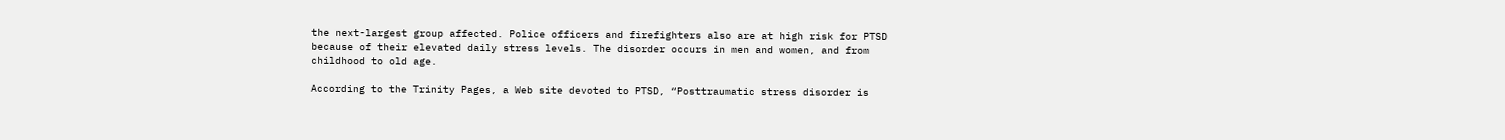the next-largest group affected. Police officers and firefighters also are at high risk for PTSD because of their elevated daily stress levels. The disorder occurs in men and women, and from childhood to old age.

According to the Trinity Pages, a Web site devoted to PTSD, “Posttraumatic stress disorder is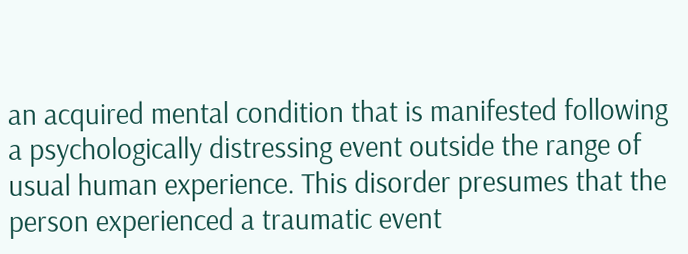an acquired mental condition that is manifested following a psychologically distressing event outside the range of usual human experience. This disorder presumes that the person experienced a traumatic event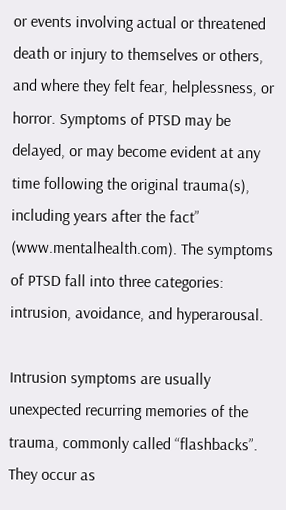or events involving actual or threatened death or injury to themselves or others, and where they felt fear, helplessness, or horror. Symptoms of PTSD may be delayed, or may become evident at any time following the original trauma(s), including years after the fact” (www.mentalhealth.com). The symptoms of PTSD fall into three categories: intrusion, avoidance, and hyperarousal.

Intrusion symptoms are usually unexpected recurring memories of the trauma, commonly called “flashbacks”. They occur as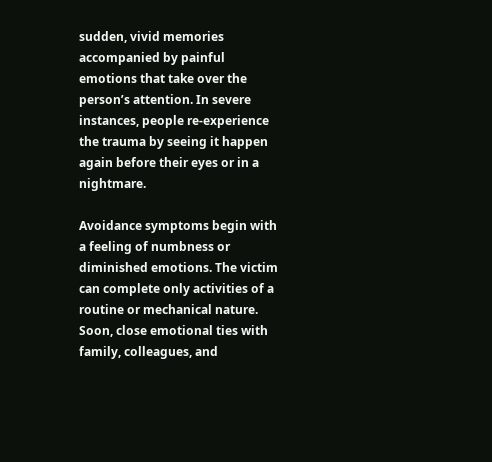sudden, vivid memories accompanied by painful emotions that take over the person’s attention. In severe instances, people re-experience the trauma by seeing it happen again before their eyes or in a nightmare.

Avoidance symptoms begin with a feeling of numbness or diminished emotions. The victim can complete only activities of a routine or mechanical nature. Soon, close emotional ties with family, colleagues, and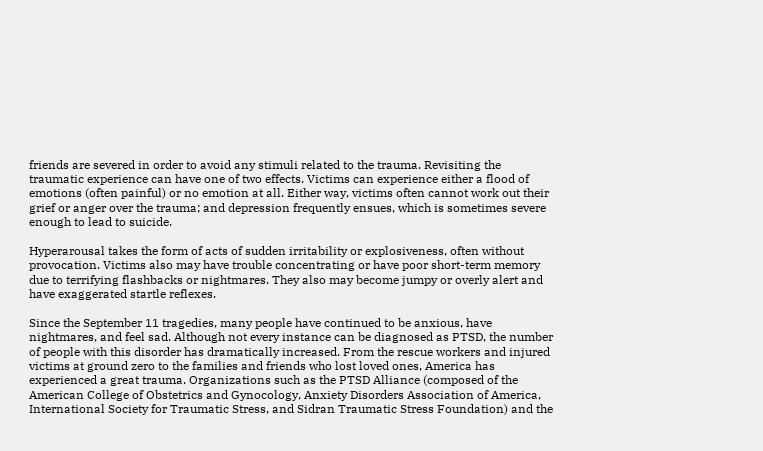friends are severed in order to avoid any stimuli related to the trauma. Revisiting the traumatic experience can have one of two effects. Victims can experience either a flood of emotions (often painful) or no emotion at all. Either way, victims often cannot work out their grief or anger over the trauma; and depression frequently ensues, which is sometimes severe enough to lead to suicide.

Hyperarousal takes the form of acts of sudden irritability or explosiveness, often without provocation. Victims also may have trouble concentrating or have poor short-term memory due to terrifying flashbacks or nightmares. They also may become jumpy or overly alert and have exaggerated startle reflexes.

Since the September 11 tragedies, many people have continued to be anxious, have nightmares, and feel sad. Although not every instance can be diagnosed as PTSD, the number of people with this disorder has dramatically increased. From the rescue workers and injured victims at ground zero to the families and friends who lost loved ones, America has experienced a great trauma. Organizations such as the PTSD Alliance (composed of the American College of Obstetrics and Gynocology, Anxiety Disorders Association of America, International Society for Traumatic Stress, and Sidran Traumatic Stress Foundation) and the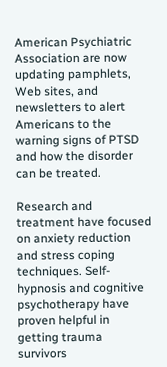American Psychiatric Association are now updating pamphlets, Web sites, and newsletters to alert Americans to the warning signs of PTSD and how the disorder can be treated.

Research and treatment have focused on anxiety reduction and stress coping techniques. Self-hypnosis and cognitive psychotherapy have proven helpful in getting trauma survivors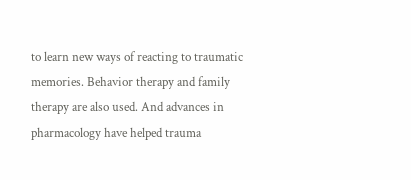to learn new ways of reacting to traumatic memories. Behavior therapy and family therapy are also used. And advances in pharmacology have helped trauma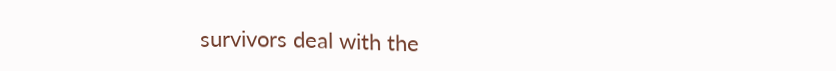survivors deal with the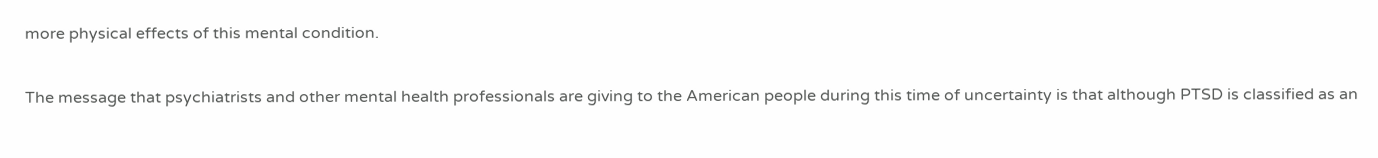more physical effects of this mental condition.

The message that psychiatrists and other mental health professionals are giving to the American people during this time of uncertainty is that although PTSD is classified as an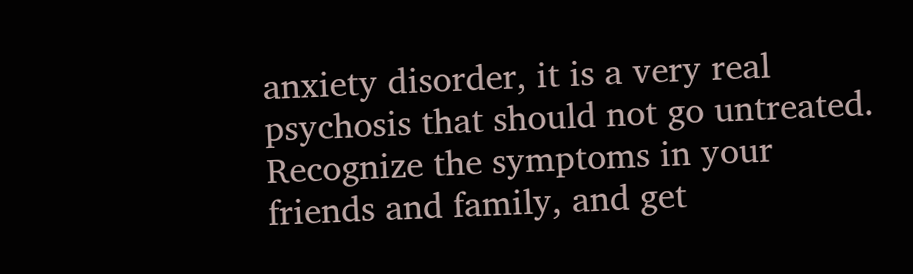anxiety disorder, it is a very real psychosis that should not go untreated. Recognize the symptoms in your friends and family, and get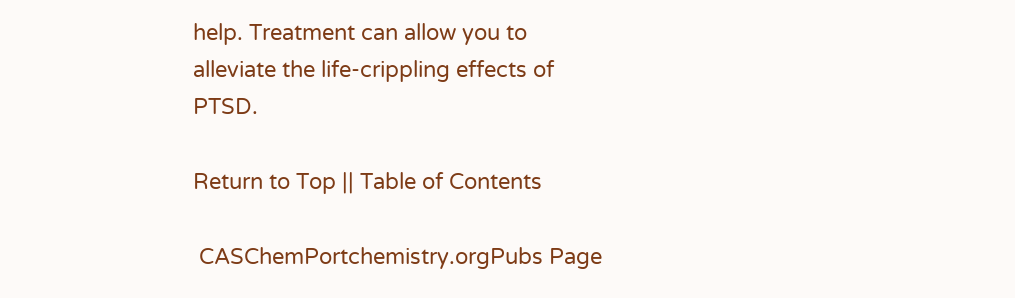help. Treatment can allow you to alleviate the life-crippling effects of PTSD.

Return to Top || Table of Contents

 CASChemPortchemistry.orgPubs Page